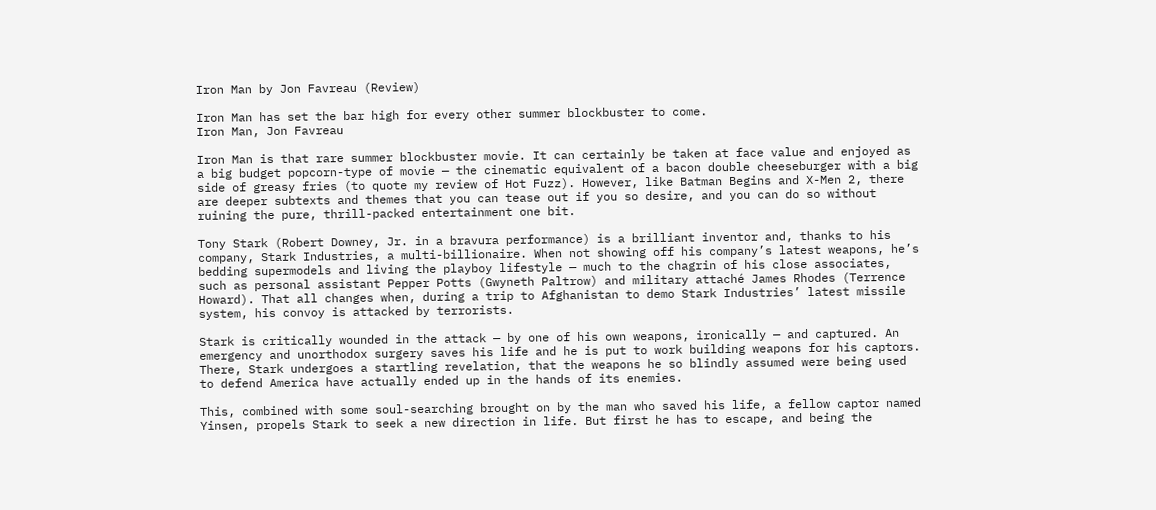Iron Man by Jon Favreau (Review)

Iron Man has set the bar high for every other summer blockbuster to come.
Iron Man, Jon Favreau

Iron Man is that rare summer blockbuster movie. It can certainly be taken at face value and enjoyed as a big budget popcorn-type of movie — the cinematic equivalent of a bacon double cheeseburger with a big side of greasy fries (to quote my review of Hot Fuzz). However, like Batman Begins and X-Men 2, there are deeper subtexts and themes that you can tease out if you so desire, and you can do so without ruining the pure, thrill-packed entertainment one bit.

Tony Stark (Robert Downey, Jr. in a bravura performance) is a brilliant inventor and, thanks to his company, Stark Industries, a multi-billionaire. When not showing off his company’s latest weapons, he’s bedding supermodels and living the playboy lifestyle — much to the chagrin of his close associates, such as personal assistant Pepper Potts (Gwyneth Paltrow) and military attaché James Rhodes (Terrence Howard). That all changes when, during a trip to Afghanistan to demo Stark Industries’ latest missile system, his convoy is attacked by terrorists.

Stark is critically wounded in the attack — by one of his own weapons, ironically — and captured. An emergency and unorthodox surgery saves his life and he is put to work building weapons for his captors. There, Stark undergoes a startling revelation, that the weapons he so blindly assumed were being used to defend America have actually ended up in the hands of its enemies.

This, combined with some soul-searching brought on by the man who saved his life, a fellow captor named Yinsen, propels Stark to seek a new direction in life. But first he has to escape, and being the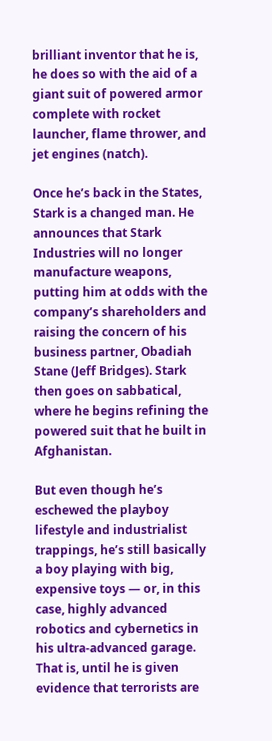brilliant inventor that he is, he does so with the aid of a giant suit of powered armor complete with rocket launcher, flame thrower, and jet engines (natch).

Once he’s back in the States, Stark is a changed man. He announces that Stark Industries will no longer manufacture weapons, putting him at odds with the company’s shareholders and raising the concern of his business partner, Obadiah Stane (Jeff Bridges). Stark then goes on sabbatical, where he begins refining the powered suit that he built in Afghanistan.

But even though he’s eschewed the playboy lifestyle and industrialist trappings, he’s still basically a boy playing with big, expensive toys — or, in this case, highly advanced robotics and cybernetics in his ultra-advanced garage. That is, until he is given evidence that terrorists are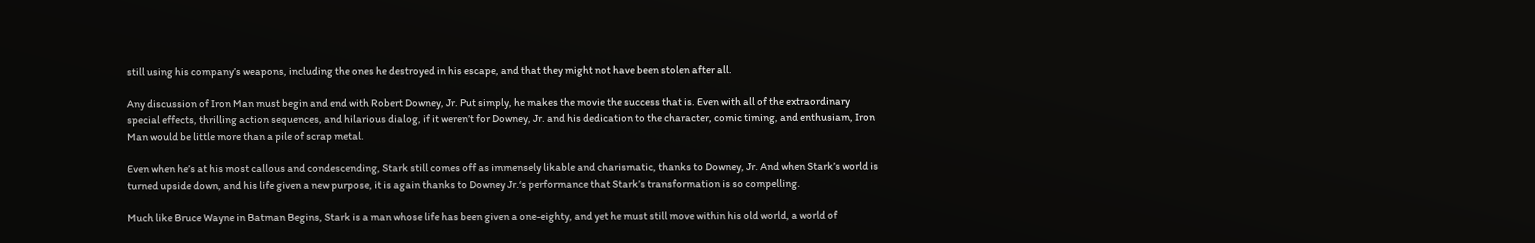still using his company’s weapons, including the ones he destroyed in his escape, and that they might not have been stolen after all.

Any discussion of Iron Man must begin and end with Robert Downey, Jr. Put simply, he makes the movie the success that is. Even with all of the extraordinary special effects, thrilling action sequences, and hilarious dialog, if it weren’t for Downey, Jr. and his dedication to the character, comic timing, and enthusiam, Iron Man would be little more than a pile of scrap metal.

Even when he’s at his most callous and condescending, Stark still comes off as immensely likable and charismatic, thanks to Downey, Jr. And when Stark’s world is turned upside down, and his life given a new purpose, it is again thanks to Downey Jr.‘s performance that Stark’s transformation is so compelling.

Much like Bruce Wayne in Batman Begins, Stark is a man whose life has been given a one-eighty, and yet he must still move within his old world, a world of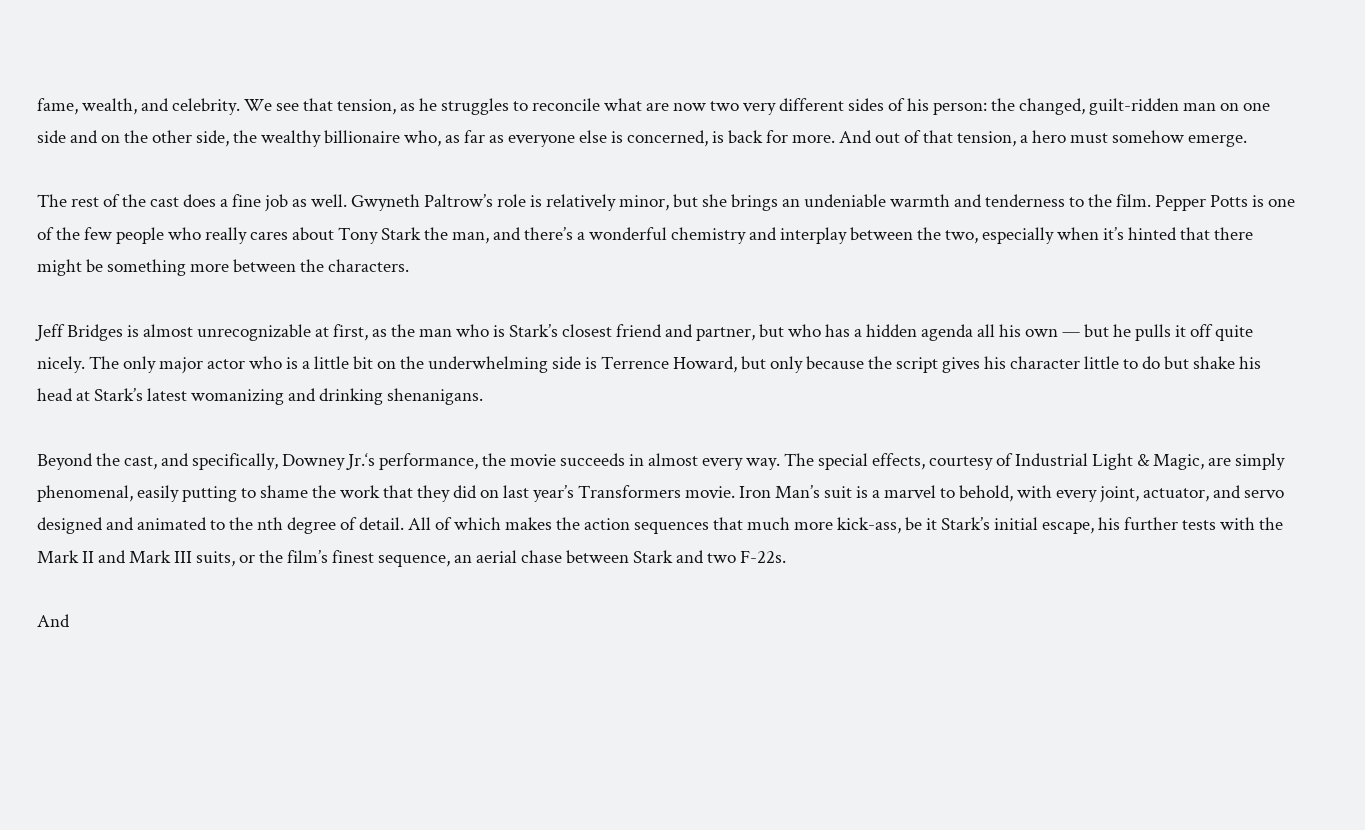fame, wealth, and celebrity. We see that tension, as he struggles to reconcile what are now two very different sides of his person: the changed, guilt-ridden man on one side and on the other side, the wealthy billionaire who, as far as everyone else is concerned, is back for more. And out of that tension, a hero must somehow emerge.

The rest of the cast does a fine job as well. Gwyneth Paltrow’s role is relatively minor, but she brings an undeniable warmth and tenderness to the film. Pepper Potts is one of the few people who really cares about Tony Stark the man, and there’s a wonderful chemistry and interplay between the two, especially when it’s hinted that there might be something more between the characters.

Jeff Bridges is almost unrecognizable at first, as the man who is Stark’s closest friend and partner, but who has a hidden agenda all his own — but he pulls it off quite nicely. The only major actor who is a little bit on the underwhelming side is Terrence Howard, but only because the script gives his character little to do but shake his head at Stark’s latest womanizing and drinking shenanigans.

Beyond the cast, and specifically, Downey Jr.‘s performance, the movie succeeds in almost every way. The special effects, courtesy of Industrial Light & Magic, are simply phenomenal, easily putting to shame the work that they did on last year’s Transformers movie. Iron Man’s suit is a marvel to behold, with every joint, actuator, and servo designed and animated to the nth degree of detail. All of which makes the action sequences that much more kick-ass, be it Stark’s initial escape, his further tests with the Mark II and Mark III suits, or the film’s finest sequence, an aerial chase between Stark and two F-22s.

And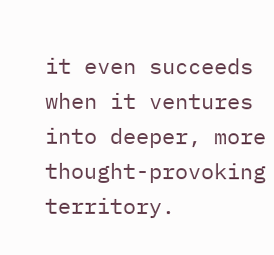it even succeeds when it ventures into deeper, more thought-provoking territory.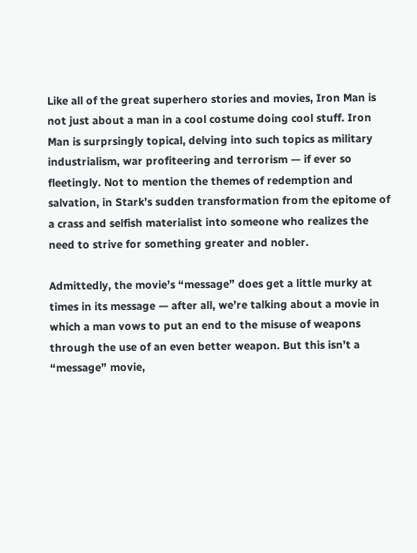Like all of the great superhero stories and movies, Iron Man is not just about a man in a cool costume doing cool stuff. Iron Man is surprsingly topical, delving into such topics as military industrialism, war profiteering and terrorism — if ever so fleetingly. Not to mention the themes of redemption and salvation, in Stark’s sudden transformation from the epitome of a crass and selfish materialist into someone who realizes the need to strive for something greater and nobler.

Admittedly, the movie’s “message” does get a little murky at times in its message — after all, we’re talking about a movie in which a man vows to put an end to the misuse of weapons through the use of an even better weapon. But this isn’t a “message” movie,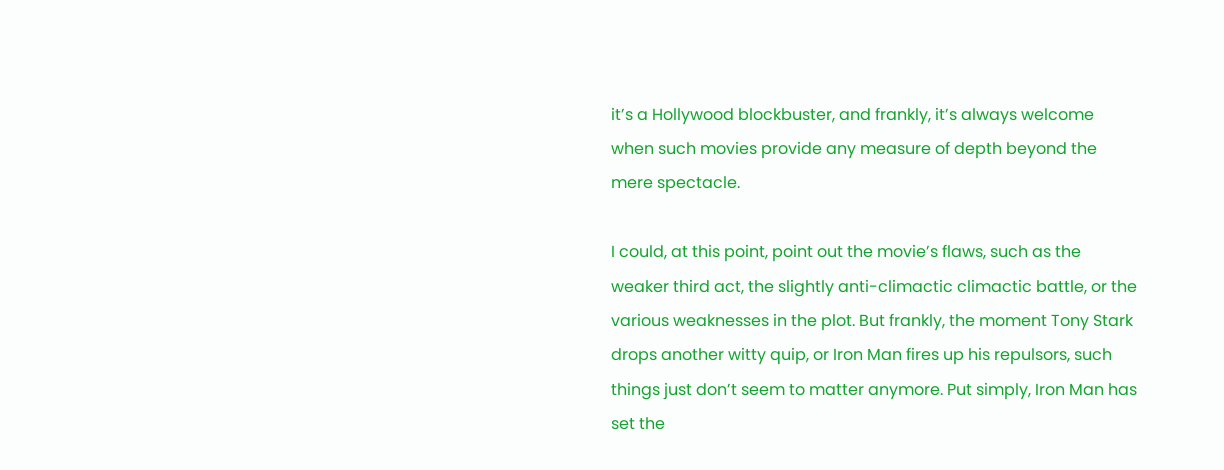it’s a Hollywood blockbuster, and frankly, it’s always welcome when such movies provide any measure of depth beyond the mere spectacle.

I could, at this point, point out the movie’s flaws, such as the weaker third act, the slightly anti-climactic climactic battle, or the various weaknesses in the plot. But frankly, the moment Tony Stark drops another witty quip, or Iron Man fires up his repulsors, such things just don’t seem to matter anymore. Put simply, Iron Man has set the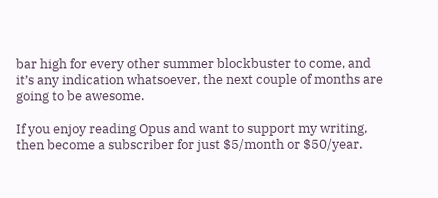bar high for every other summer blockbuster to come, and it’s any indication whatsoever, the next couple of months are going to be awesome.

If you enjoy reading Opus and want to support my writing, then become a subscriber for just $5/month or $50/year.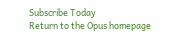Subscribe Today
Return to the Opus homepage